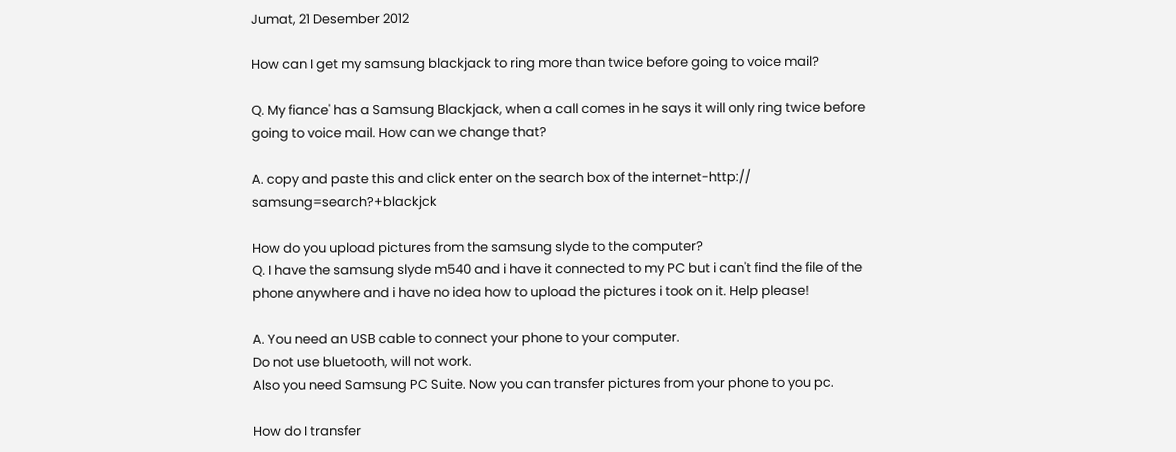Jumat, 21 Desember 2012

How can I get my samsung blackjack to ring more than twice before going to voice mail?

Q. My fiance' has a Samsung Blackjack, when a call comes in he says it will only ring twice before going to voice mail. How can we change that?

A. copy and paste this and click enter on the search box of the internet-http:// samsung=search?+blackjck

How do you upload pictures from the samsung slyde to the computer?
Q. I have the samsung slyde m540 and i have it connected to my PC but i can't find the file of the phone anywhere and i have no idea how to upload the pictures i took on it. Help please!

A. You need an USB cable to connect your phone to your computer.
Do not use bluetooth, will not work.
Also you need Samsung PC Suite. Now you can transfer pictures from your phone to you pc.

How do I transfer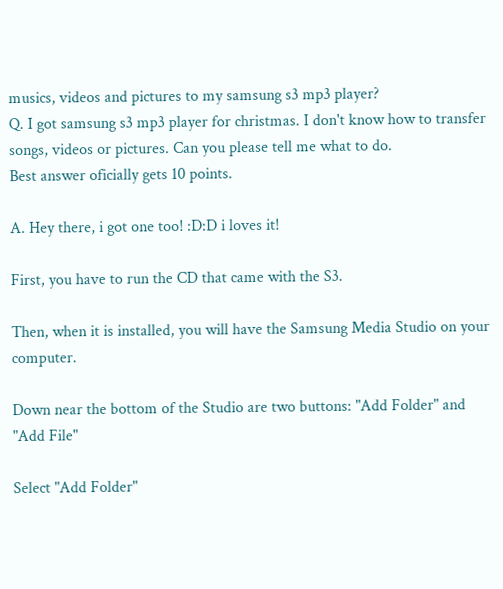musics, videos and pictures to my samsung s3 mp3 player?
Q. I got samsung s3 mp3 player for christmas. I don't know how to transfer songs, videos or pictures. Can you please tell me what to do.
Best answer oficially gets 10 points.

A. Hey there, i got one too! :D:D i loves it!

First, you have to run the CD that came with the S3.

Then, when it is installed, you will have the Samsung Media Studio on your computer.

Down near the bottom of the Studio are two buttons: "Add Folder" and "Add File"

Select "Add Folder"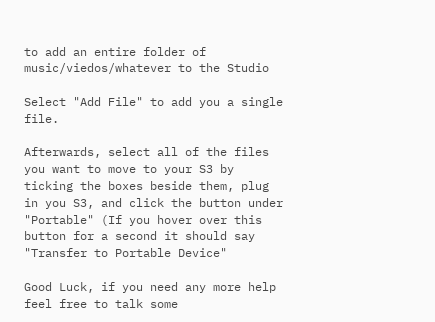to add an entire folder of music/viedos/whatever to the Studio

Select "Add File" to add you a single file.

Afterwards, select all of the files you want to move to your S3 by ticking the boxes beside them, plug in you S3, and click the button under "Portable" (If you hover over this button for a second it should say "Transfer to Portable Device"

Good Luck, if you need any more help feel free to talk some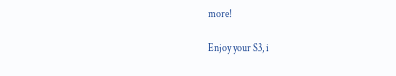more!

Enjoy your S3, i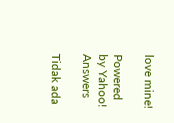love mine!

Powered by Yahoo! Answers

Tidak ada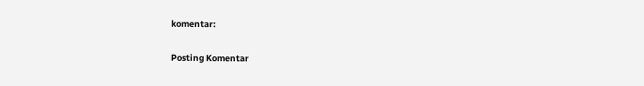komentar:

Posting Komentar